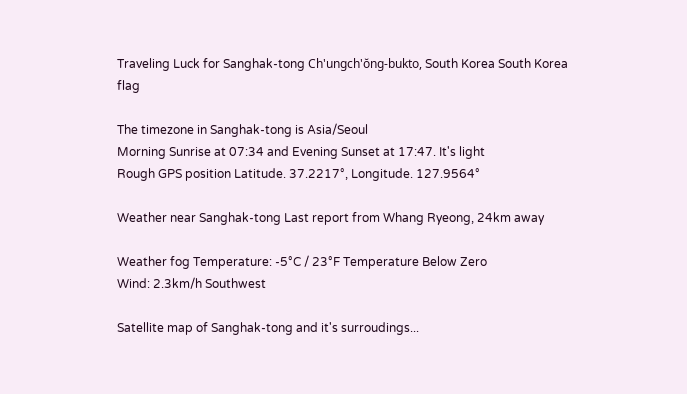Traveling Luck for Sanghak-tong Ch'ungch'ŏng-bukto, South Korea South Korea flag

The timezone in Sanghak-tong is Asia/Seoul
Morning Sunrise at 07:34 and Evening Sunset at 17:47. It's light
Rough GPS position Latitude. 37.2217°, Longitude. 127.9564°

Weather near Sanghak-tong Last report from Whang Ryeong, 24km away

Weather fog Temperature: -5°C / 23°F Temperature Below Zero
Wind: 2.3km/h Southwest

Satellite map of Sanghak-tong and it's surroudings...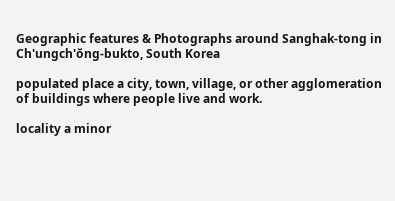Geographic features & Photographs around Sanghak-tong in Ch'ungch'ŏng-bukto, South Korea

populated place a city, town, village, or other agglomeration of buildings where people live and work.

locality a minor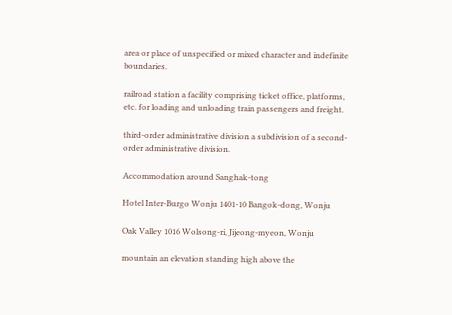area or place of unspecified or mixed character and indefinite boundaries.

railroad station a facility comprising ticket office, platforms, etc. for loading and unloading train passengers and freight.

third-order administrative division a subdivision of a second-order administrative division.

Accommodation around Sanghak-tong

Hotel Inter-Burgo Wonju 1401-10 Bangok-dong, Wonju

Oak Valley 1016 Wolsong-ri, Jijeong-myeon, Wonju

mountain an elevation standing high above the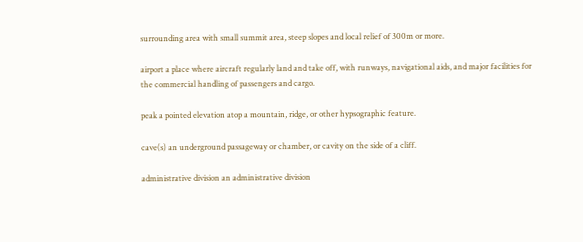surrounding area with small summit area, steep slopes and local relief of 300m or more.

airport a place where aircraft regularly land and take off, with runways, navigational aids, and major facilities for the commercial handling of passengers and cargo.

peak a pointed elevation atop a mountain, ridge, or other hypsographic feature.

cave(s) an underground passageway or chamber, or cavity on the side of a cliff.

administrative division an administrative division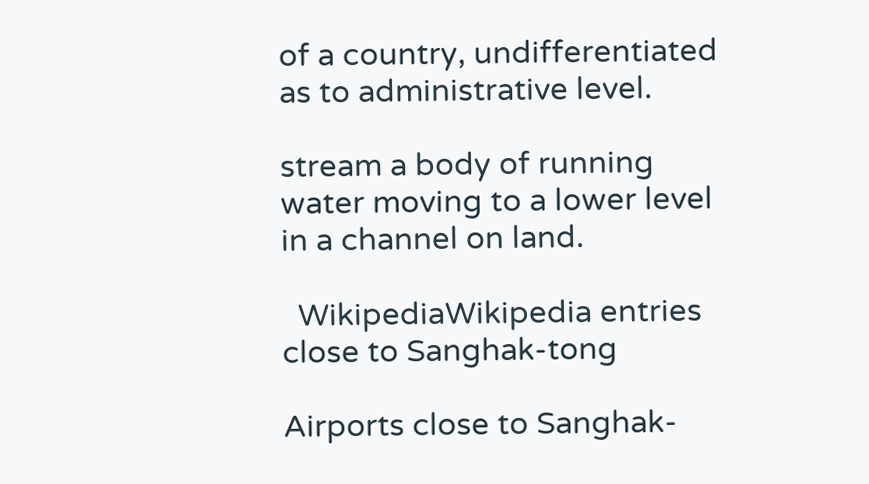of a country, undifferentiated as to administrative level.

stream a body of running water moving to a lower level in a channel on land.

  WikipediaWikipedia entries close to Sanghak-tong

Airports close to Sanghak-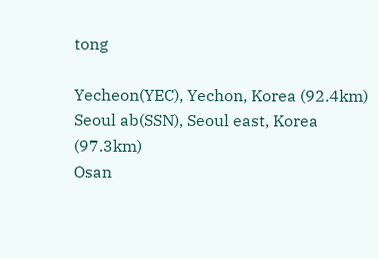tong

Yecheon(YEC), Yechon, Korea (92.4km)
Seoul ab(SSN), Seoul east, Korea (97.3km)
Osan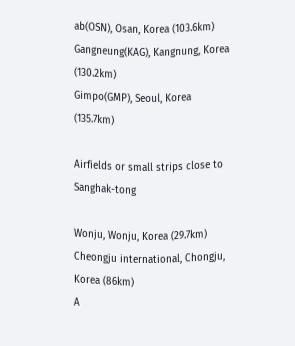ab(OSN), Osan, Korea (103.6km)
Gangneung(KAG), Kangnung, Korea (130.2km)
Gimpo(GMP), Seoul, Korea (135.7km)

Airfields or small strips close to Sanghak-tong

Wonju, Wonju, Korea (29.7km)
Cheongju international, Chongju, Korea (86km)
A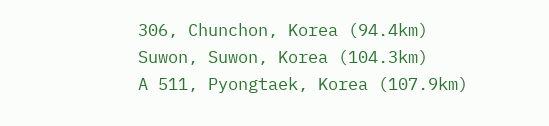306, Chunchon, Korea (94.4km)
Suwon, Suwon, Korea (104.3km)
A 511, Pyongtaek, Korea (107.9km)